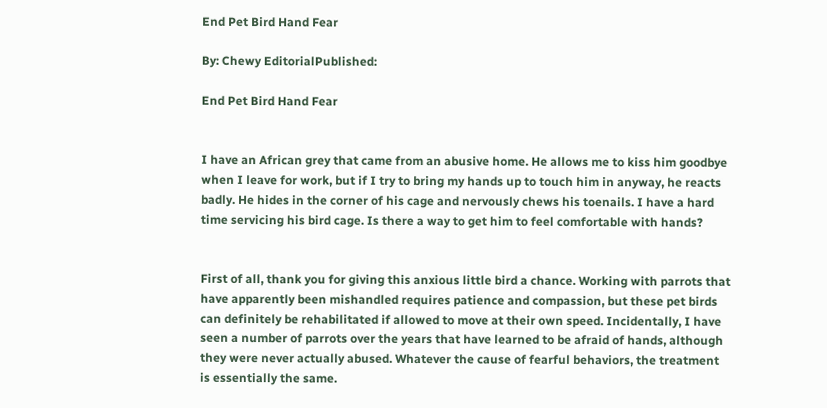End Pet Bird Hand Fear

By: Chewy EditorialPublished:

End Pet Bird Hand Fear


I have an African grey that came from an abusive home. He allows me to kiss him goodbye when I leave for work, but if I try to bring my hands up to touch him in anyway, he reacts badly. He hides in the corner of his cage and nervously chews his toenails. I have a hard time servicing his bird cage. Is there a way to get him to feel comfortable with hands?


First of all, thank you for giving this anxious little bird a chance. Working with parrots that have apparently been mishandled requires patience and compassion, but these pet birds can definitely be rehabilitated if allowed to move at their own speed. Incidentally, I have seen a number of parrots over the years that have learned to be afraid of hands, although they were never actually abused. Whatever the cause of fearful behaviors, the treatment is essentially the same.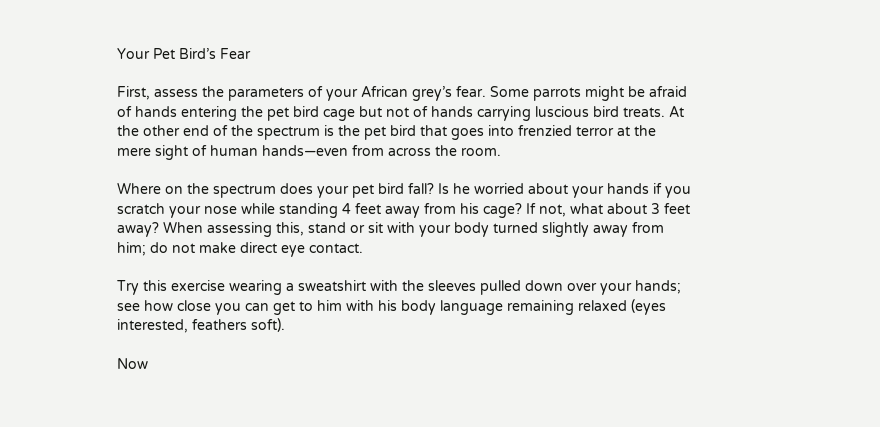Your Pet Bird’s Fear

First, assess the parameters of your African grey’s fear. Some parrots might be afraid of hands entering the pet bird cage but not of hands carrying luscious bird treats. At the other end of the spectrum is the pet bird that goes into frenzied terror at the mere sight of human hands—even from across the room.

Where on the spectrum does your pet bird fall? Is he worried about your hands if you scratch your nose while standing 4 feet away from his cage? If not, what about 3 feet away? When assessing this, stand or sit with your body turned slightly away from him; do not make direct eye contact.

Try this exercise wearing a sweatshirt with the sleeves pulled down over your hands; see how close you can get to him with his body language remaining relaxed (eyes interested, feathers soft).

Now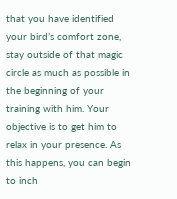that you have identified your bird’s comfort zone, stay outside of that magic circle as much as possible in the beginning of your training with him. Your objective is to get him to relax in your presence. As this happens, you can begin to inch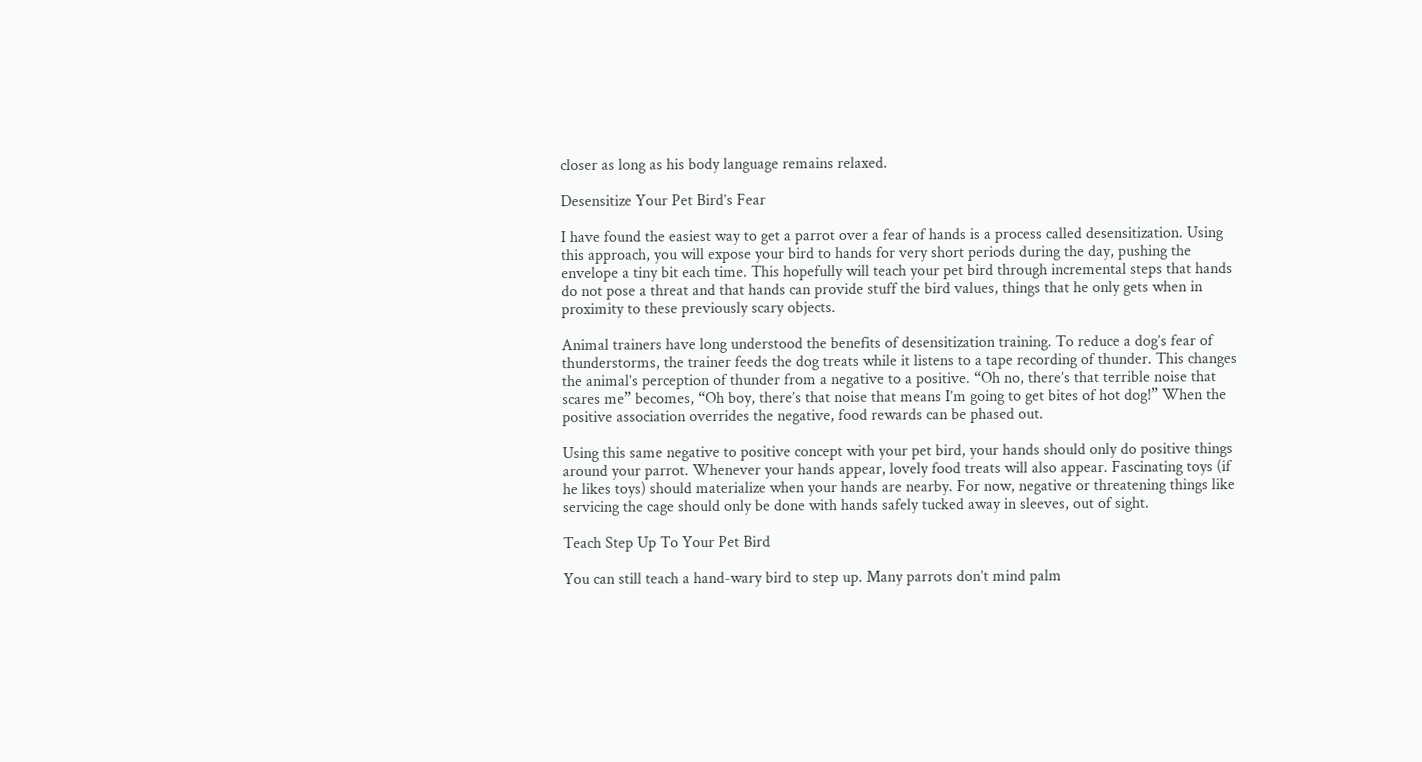closer as long as his body language remains relaxed.

Desensitize Your Pet Bird’s Fear

I have found the easiest way to get a parrot over a fear of hands is a process called desensitization. Using this approach, you will expose your bird to hands for very short periods during the day, pushing the envelope a tiny bit each time. This hopefully will teach your pet bird through incremental steps that hands do not pose a threat and that hands can provide stuff the bird values, things that he only gets when in proximity to these previously scary objects.

Animal trainers have long understood the benefits of desensitization training. To reduce a dog’s fear of thunderstorms, the trainer feeds the dog treats while it listens to a tape recording of thunder. This changes the animal’s perception of thunder from a negative to a positive. “Oh no, there’s that terrible noise that scares me” becomes, “Oh boy, there’s that noise that means I’m going to get bites of hot dog!” When the positive association overrides the negative, food rewards can be phased out.

Using this same negative to positive concept with your pet bird, your hands should only do positive things around your parrot. Whenever your hands appear, lovely food treats will also appear. Fascinating toys (if he likes toys) should materialize when your hands are nearby. For now, negative or threatening things like servicing the cage should only be done with hands safely tucked away in sleeves, out of sight.

Teach Step Up To Your Pet Bird

You can still teach a hand-wary bird to step up. Many parrots don’t mind palm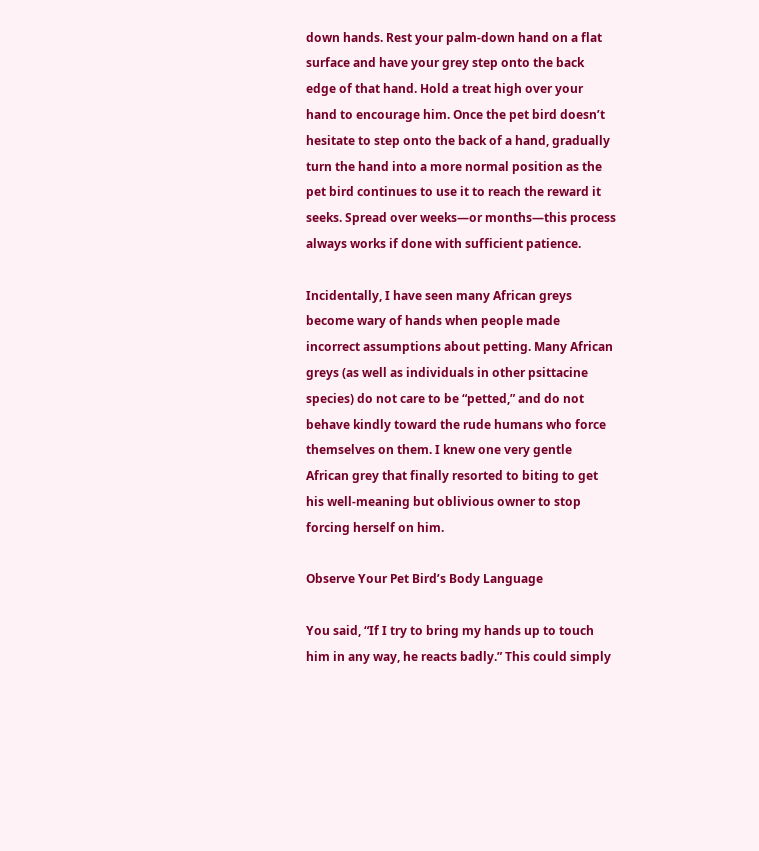down hands. Rest your palm-down hand on a flat surface and have your grey step onto the back edge of that hand. Hold a treat high over your hand to encourage him. Once the pet bird doesn’t hesitate to step onto the back of a hand, gradually turn the hand into a more normal position as the pet bird continues to use it to reach the reward it seeks. Spread over weeks—or months—this process always works if done with sufficient patience.

Incidentally, I have seen many African greys become wary of hands when people made incorrect assumptions about petting. Many African greys (as well as individuals in other psittacine species) do not care to be “petted,” and do not behave kindly toward the rude humans who force themselves on them. I knew one very gentle African grey that finally resorted to biting to get his well-meaning but oblivious owner to stop forcing herself on him.

Observe Your Pet Bird’s Body Language

You said, “If I try to bring my hands up to touch him in any way, he reacts badly.” This could simply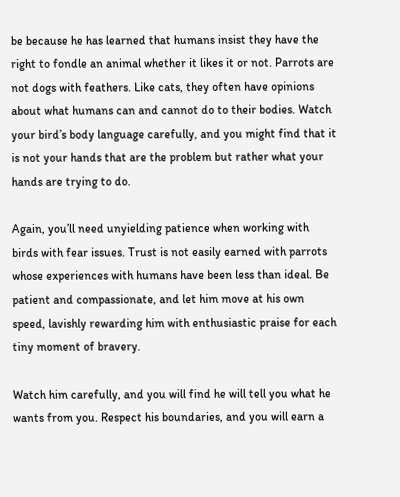be because he has learned that humans insist they have the right to fondle an animal whether it likes it or not. Parrots are not dogs with feathers. Like cats, they often have opinions about what humans can and cannot do to their bodies. Watch your bird’s body language carefully, and you might find that it is not your hands that are the problem but rather what your hands are trying to do.

Again, you’ll need unyielding patience when working with birds with fear issues. Trust is not easily earned with parrots whose experiences with humans have been less than ideal. Be patient and compassionate, and let him move at his own speed, lavishly rewarding him with enthusiastic praise for each tiny moment of bravery.

Watch him carefully, and you will find he will tell you what he wants from you. Respect his boundaries, and you will earn a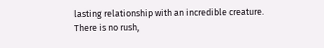lasting relationship with an incredible creature. There is no rush,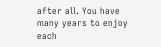after all. You have many years to enjoy each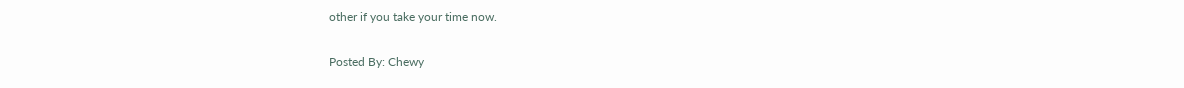other if you take your time now.

Posted By: Chewy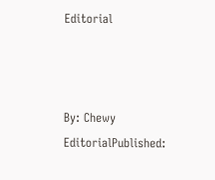Editorial



By: Chewy EditorialPublished: